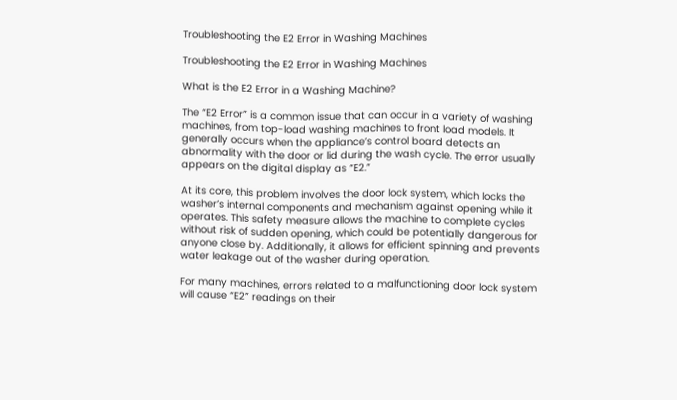Troubleshooting the E2 Error in Washing Machines

Troubleshooting the E2 Error in Washing Machines

What is the E2 Error in a Washing Machine?

The “E2 Error” is a common issue that can occur in a variety of washing machines, from top-load washing machines to front load models. It generally occurs when the appliance’s control board detects an abnormality with the door or lid during the wash cycle. The error usually appears on the digital display as “E2.”

At its core, this problem involves the door lock system, which locks the washer’s internal components and mechanism against opening while it operates. This safety measure allows the machine to complete cycles without risk of sudden opening, which could be potentially dangerous for anyone close by. Additionally, it allows for efficient spinning and prevents water leakage out of the washer during operation.

For many machines, errors related to a malfunctioning door lock system will cause “E2” readings on their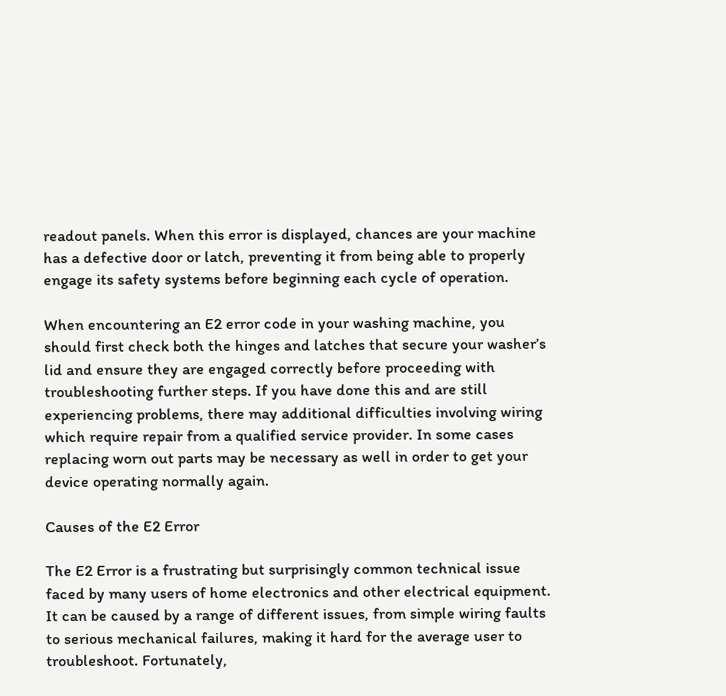readout panels. When this error is displayed, chances are your machine has a defective door or latch, preventing it from being able to properly engage its safety systems before beginning each cycle of operation.

When encountering an E2 error code in your washing machine, you should first check both the hinges and latches that secure your washer’s lid and ensure they are engaged correctly before proceeding with troubleshooting further steps. If you have done this and are still experiencing problems, there may additional difficulties involving wiring which require repair from a qualified service provider. In some cases replacing worn out parts may be necessary as well in order to get your device operating normally again.

Causes of the E2 Error

The E2 Error is a frustrating but surprisingly common technical issue faced by many users of home electronics and other electrical equipment. It can be caused by a range of different issues, from simple wiring faults to serious mechanical failures, making it hard for the average user to troubleshoot. Fortunately,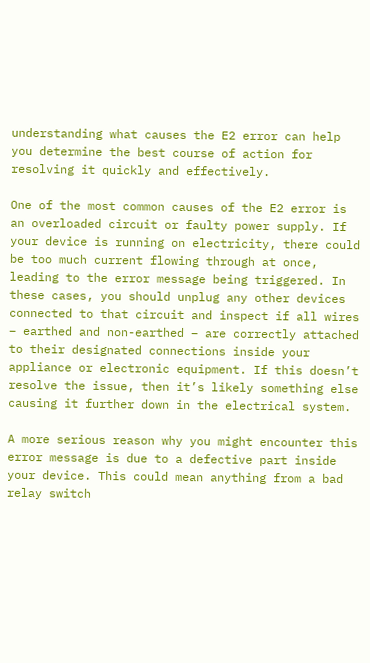understanding what causes the E2 error can help you determine the best course of action for resolving it quickly and effectively.

One of the most common causes of the E2 error is an overloaded circuit or faulty power supply. If your device is running on electricity, there could be too much current flowing through at once, leading to the error message being triggered. In these cases, you should unplug any other devices connected to that circuit and inspect if all wires – earthed and non-earthed – are correctly attached to their designated connections inside your appliance or electronic equipment. If this doesn’t resolve the issue, then it’s likely something else causing it further down in the electrical system.

A more serious reason why you might encounter this error message is due to a defective part inside your device. This could mean anything from a bad relay switch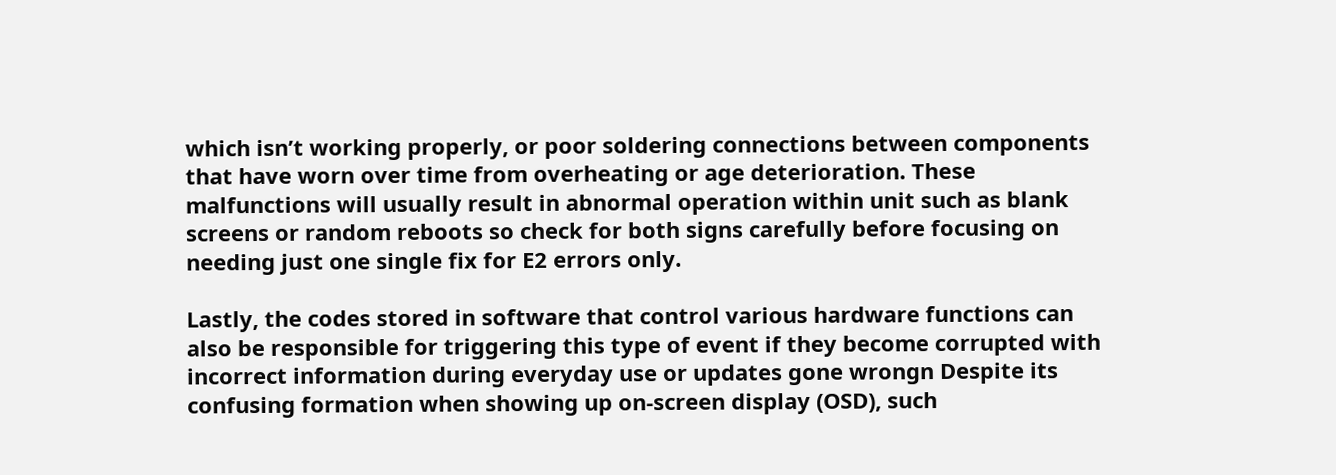which isn’t working properly, or poor soldering connections between components that have worn over time from overheating or age deterioration. These malfunctions will usually result in abnormal operation within unit such as blank screens or random reboots so check for both signs carefully before focusing on needing just one single fix for E2 errors only.

Lastly, the codes stored in software that control various hardware functions can also be responsible for triggering this type of event if they become corrupted with incorrect information during everyday use or updates gone wrongn Despite its confusing formation when showing up on-screen display (OSD), such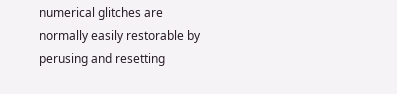numerical glitches are normally easily restorable by perusing and resetting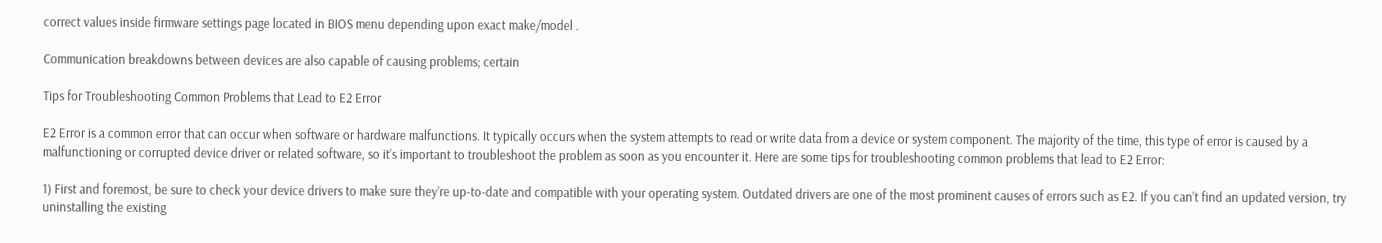correct values inside firmware settings page located in BIOS menu depending upon exact make/model .

Communication breakdowns between devices are also capable of causing problems; certain

Tips for Troubleshooting Common Problems that Lead to E2 Error

E2 Error is a common error that can occur when software or hardware malfunctions. It typically occurs when the system attempts to read or write data from a device or system component. The majority of the time, this type of error is caused by a malfunctioning or corrupted device driver or related software, so it’s important to troubleshoot the problem as soon as you encounter it. Here are some tips for troubleshooting common problems that lead to E2 Error:

1) First and foremost, be sure to check your device drivers to make sure they’re up-to-date and compatible with your operating system. Outdated drivers are one of the most prominent causes of errors such as E2. If you can’t find an updated version, try uninstalling the existing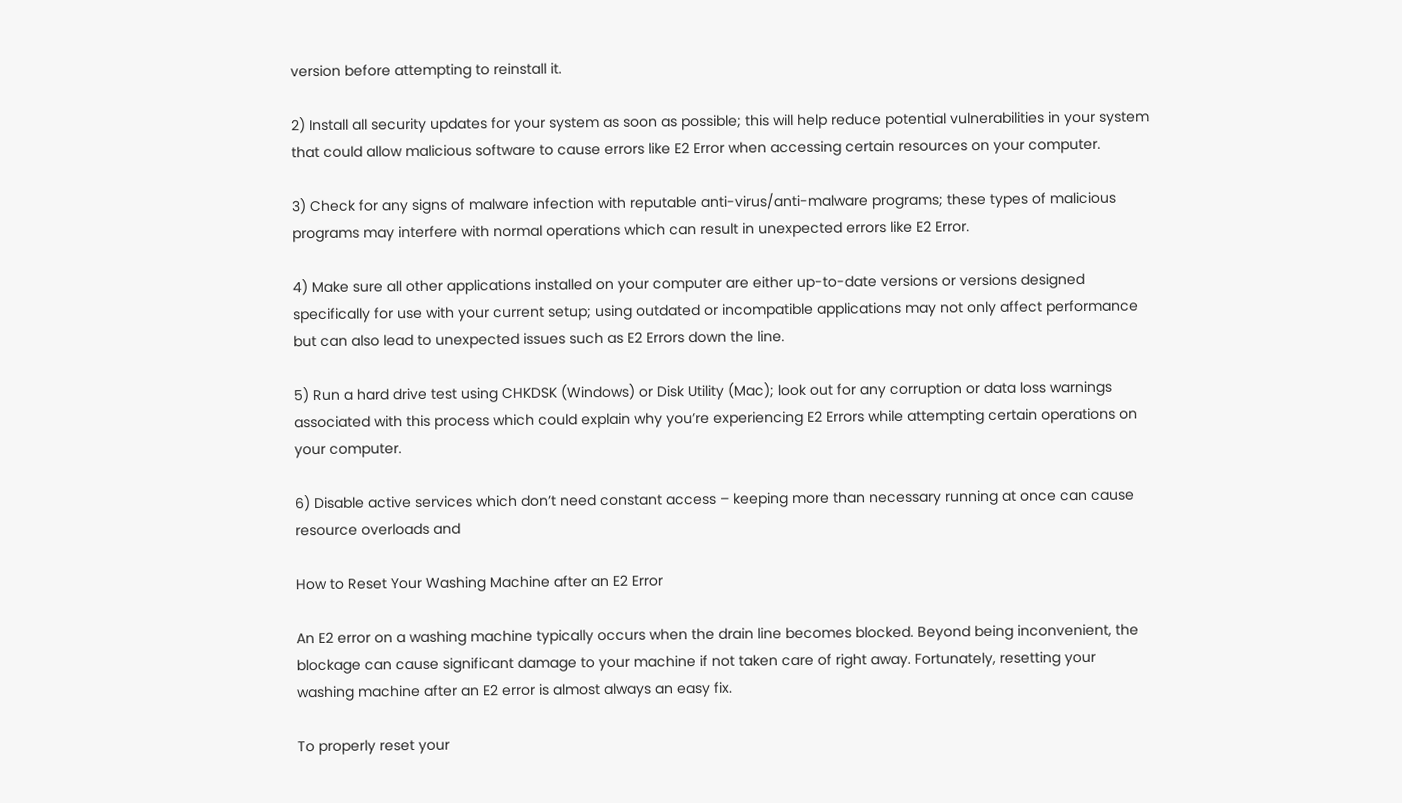version before attempting to reinstall it.

2) Install all security updates for your system as soon as possible; this will help reduce potential vulnerabilities in your system that could allow malicious software to cause errors like E2 Error when accessing certain resources on your computer.

3) Check for any signs of malware infection with reputable anti-virus/anti-malware programs; these types of malicious programs may interfere with normal operations which can result in unexpected errors like E2 Error.

4) Make sure all other applications installed on your computer are either up-to-date versions or versions designed specifically for use with your current setup; using outdated or incompatible applications may not only affect performance but can also lead to unexpected issues such as E2 Errors down the line.

5) Run a hard drive test using CHKDSK (Windows) or Disk Utility (Mac); look out for any corruption or data loss warnings associated with this process which could explain why you’re experiencing E2 Errors while attempting certain operations on your computer.

6) Disable active services which don’t need constant access – keeping more than necessary running at once can cause resource overloads and

How to Reset Your Washing Machine after an E2 Error

An E2 error on a washing machine typically occurs when the drain line becomes blocked. Beyond being inconvenient, the blockage can cause significant damage to your machine if not taken care of right away. Fortunately, resetting your washing machine after an E2 error is almost always an easy fix.

To properly reset your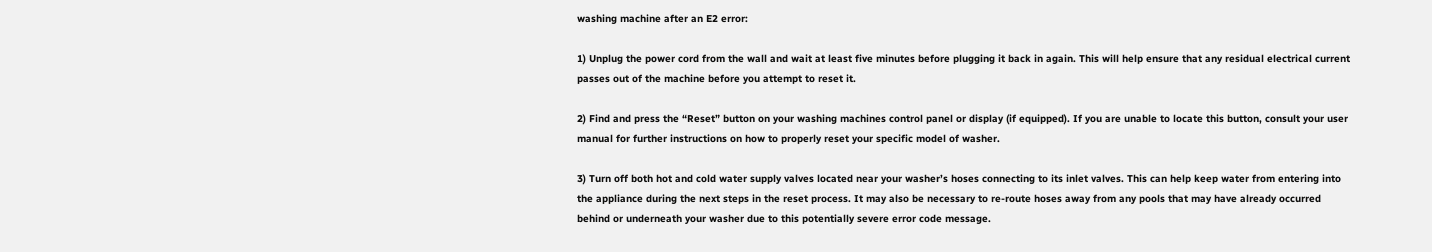washing machine after an E2 error:

1) Unplug the power cord from the wall and wait at least five minutes before plugging it back in again. This will help ensure that any residual electrical current passes out of the machine before you attempt to reset it.

2) Find and press the “Reset” button on your washing machines control panel or display (if equipped). If you are unable to locate this button, consult your user manual for further instructions on how to properly reset your specific model of washer.

3) Turn off both hot and cold water supply valves located near your washer’s hoses connecting to its inlet valves. This can help keep water from entering into the appliance during the next steps in the reset process. It may also be necessary to re-route hoses away from any pools that may have already occurred behind or underneath your washer due to this potentially severe error code message.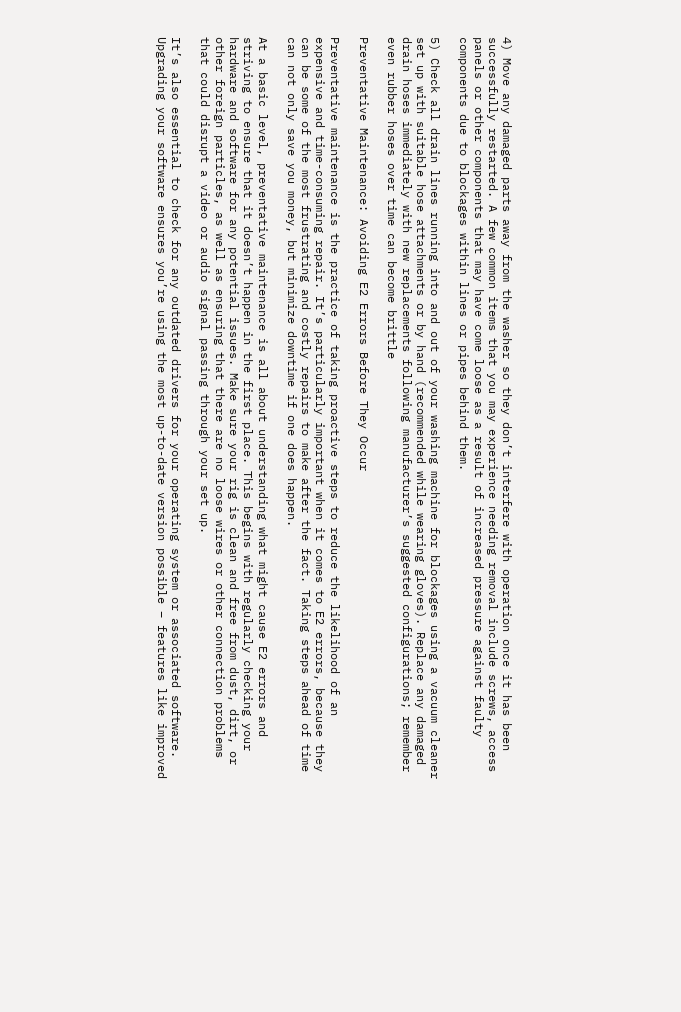4) Move any damaged parts away from the washer so they don’t interfere with operation once it has been successfully restarted. A few common items that you may experience needing removal include screws, access panels or other components that may have come loose as a result of increased pressure against faulty components due to blockages within lines or pipes behind them.

5) Check all drain lines running into and out of your washing machine for blockages using a vacuum cleaner set up with suitable hose attachments or by hand (recommended while wearing gloves). Replace any damaged drain hoses immediately with new replacements following manufacturer’s suggested configurations; remember even rubber hoses over time can become brittle

Preventative Maintenance: Avoiding E2 Errors Before They Occur

Preventative maintenance is the practice of taking proactive steps to reduce the likelihood of an expensive and time-consuming repair. It’s particularly important when it comes to E2 errors, because they can be some of the most frustrating and costly repairs to make after the fact. Taking steps ahead of time can not only save you money, but minimize downtime if one does happen.

At a basic level, preventative maintenance is all about understanding what might cause E2 errors and striving to ensure that it doesn’t happen in the first place. This begins with regularly checking your hardware and software for any potential issues. Make sure your rig is clean and free from dust, dirt, or other foreign particles, as well as ensuring that there are no loose wires or other connection problems that could disrupt a video or audio signal passing through your set up.

It’s also essential to check for any outdated drivers for your operating system or associated software. Upgrading your software ensures you’re using the most up-to-date version possible – features like improved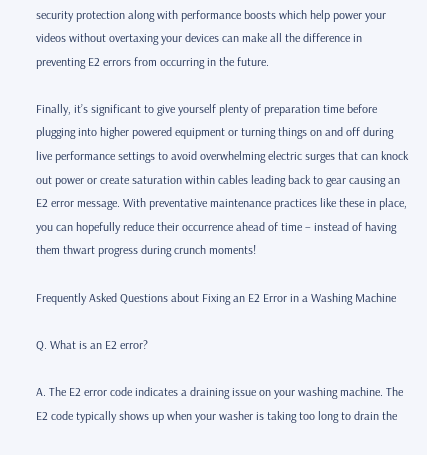security protection along with performance boosts which help power your videos without overtaxing your devices can make all the difference in preventing E2 errors from occurring in the future.

Finally, it’s significant to give yourself plenty of preparation time before plugging into higher powered equipment or turning things on and off during live performance settings to avoid overwhelming electric surges that can knock out power or create saturation within cables leading back to gear causing an E2 error message. With preventative maintenance practices like these in place, you can hopefully reduce their occurrence ahead of time – instead of having them thwart progress during crunch moments!

Frequently Asked Questions about Fixing an E2 Error in a Washing Machine

Q. What is an E2 error?

A. The E2 error code indicates a draining issue on your washing machine. The E2 code typically shows up when your washer is taking too long to drain the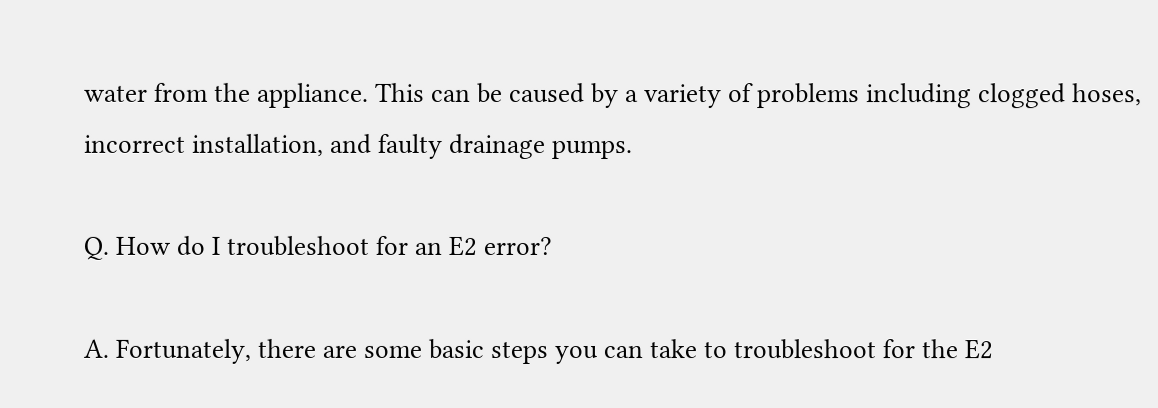water from the appliance. This can be caused by a variety of problems including clogged hoses, incorrect installation, and faulty drainage pumps.

Q. How do I troubleshoot for an E2 error?

A. Fortunately, there are some basic steps you can take to troubleshoot for the E2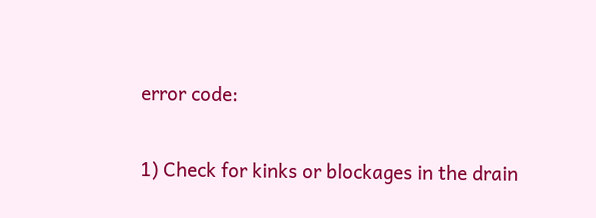error code:

1) Check for kinks or blockages in the drain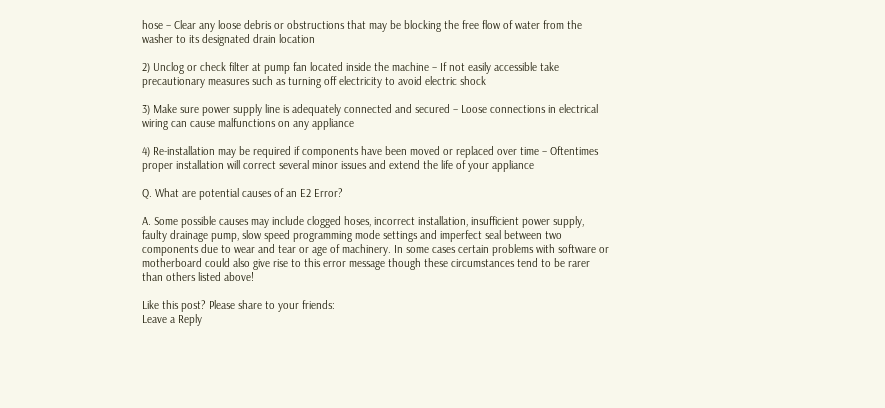hose – Clear any loose debris or obstructions that may be blocking the free flow of water from the washer to its designated drain location

2) Unclog or check filter at pump fan located inside the machine – If not easily accessible take precautionary measures such as turning off electricity to avoid electric shock

3) Make sure power supply line is adequately connected and secured – Loose connections in electrical wiring can cause malfunctions on any appliance

4) Re-installation may be required if components have been moved or replaced over time – Oftentimes proper installation will correct several minor issues and extend the life of your appliance

Q. What are potential causes of an E2 Error?

A. Some possible causes may include clogged hoses, incorrect installation, insufficient power supply, faulty drainage pump, slow speed programming mode settings and imperfect seal between two components due to wear and tear or age of machinery. In some cases certain problems with software or motherboard could also give rise to this error message though these circumstances tend to be rarer than others listed above!

Like this post? Please share to your friends:
Leave a Reply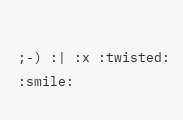;-) :| :x :twisted: :smile: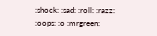:shock: :sad: :roll: :razz: :oops: :o :mrgreen: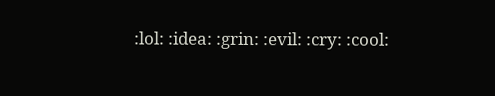:lol: :idea: :grin: :evil: :cry: :cool: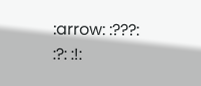:arrow: :???: :?: :!: